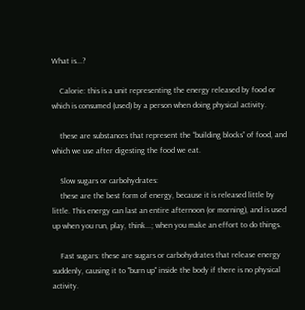What is...?

    Calorie: this is a unit representing the energy released by food or which is consumed (used) by a person when doing physical activity.

    these are substances that represent the “building blocks” of food, and which we use after digesting the food we eat.

    Slow sugars or carbohydrates:
    these are the best form of energy, because it is released little by little. This energy can last an entire afternoon (or morning), and is used up when you run, play, think...; when you make an effort to do things.

    Fast sugars: these are sugars or carbohydrates that release energy suddenly, causing it to "burn up" inside the body if there is no physical activity.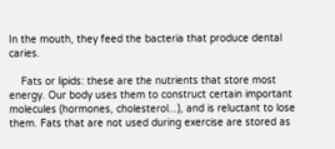In the mouth, they feed the bacteria that produce dental caries.

    Fats or lipids: these are the nutrients that store most energy. Our body uses them to construct certain important molecules (hormones, cholesterol...), and is reluctant to lose them. Fats that are not used during exercise are stored as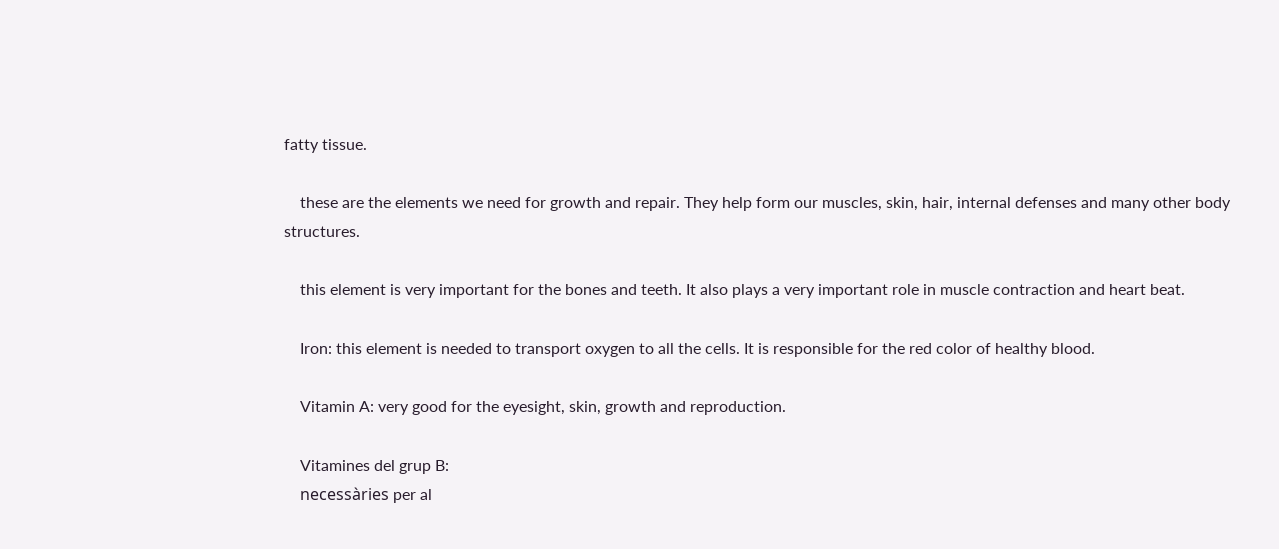fatty tissue.

    these are the elements we need for growth and repair. They help form our muscles, skin, hair, internal defenses and many other body structures.

    this element is very important for the bones and teeth. It also plays a very important role in muscle contraction and heart beat.

    Iron: this element is needed to transport oxygen to all the cells. It is responsible for the red color of healthy blood.

    Vitamin A: very good for the eyesight, skin, growth and reproduction.

    Vitamines del grup B:
    necessàries per al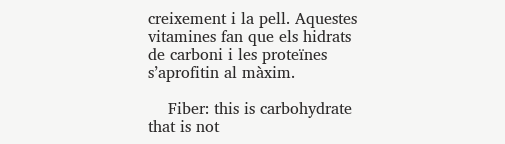creixement i la pell. Aquestes vitamines fan que els hidrats de carboni i les proteïnes s’aprofitin al màxim.

    Fiber: this is carbohydrate that is not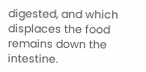digested, and which displaces the food remains down the intestine.